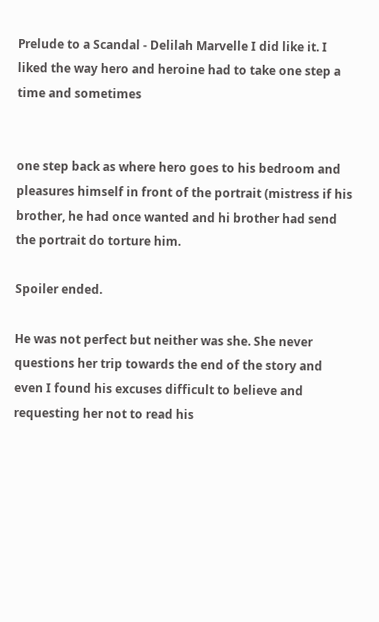Prelude to a Scandal - Delilah Marvelle I did like it. I liked the way hero and heroine had to take one step a time and sometimes


one step back as where hero goes to his bedroom and pleasures himself in front of the portrait (mistress if his brother, he had once wanted and hi brother had send the portrait do torture him.

Spoiler ended.

He was not perfect but neither was she. She never questions her trip towards the end of the story and even I found his excuses difficult to believe and requesting her not to read his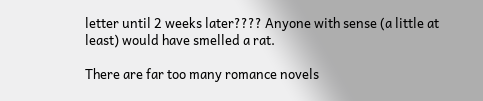letter until 2 weeks later???? Anyone with sense (a little at least) would have smelled a rat.

There are far too many romance novels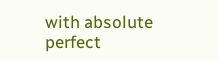with absolute perfect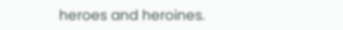heroes and heroines.